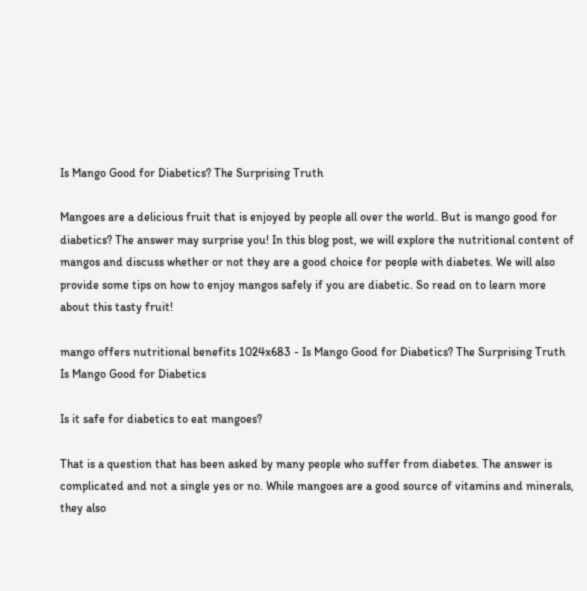Is Mango Good for Diabetics? The Surprising Truth

Mangoes are a delicious fruit that is enjoyed by people all over the world. But is mango good for diabetics? The answer may surprise you! In this blog post, we will explore the nutritional content of mangos and discuss whether or not they are a good choice for people with diabetes. We will also provide some tips on how to enjoy mangos safely if you are diabetic. So read on to learn more about this tasty fruit!

mango offers nutritional benefits 1024x683 - Is Mango Good for Diabetics? The Surprising Truth
Is Mango Good for Diabetics

Is it safe for diabetics to eat mangoes?

That is a question that has been asked by many people who suffer from diabetes. The answer is complicated and not a single yes or no. While mangoes are a good source of vitamins and minerals, they also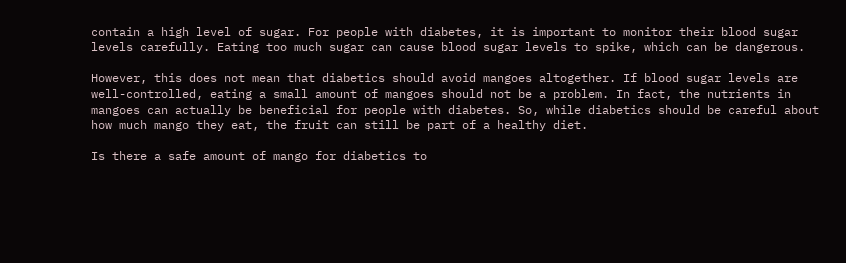contain a high level of sugar. For people with diabetes, it is important to monitor their blood sugar levels carefully. Eating too much sugar can cause blood sugar levels to spike, which can be dangerous.

However, this does not mean that diabetics should avoid mangoes altogether. If blood sugar levels are well-controlled, eating a small amount of mangoes should not be a problem. In fact, the nutrients in mangoes can actually be beneficial for people with diabetes. So, while diabetics should be careful about how much mango they eat, the fruit can still be part of a healthy diet.

Is there a safe amount of mango for diabetics to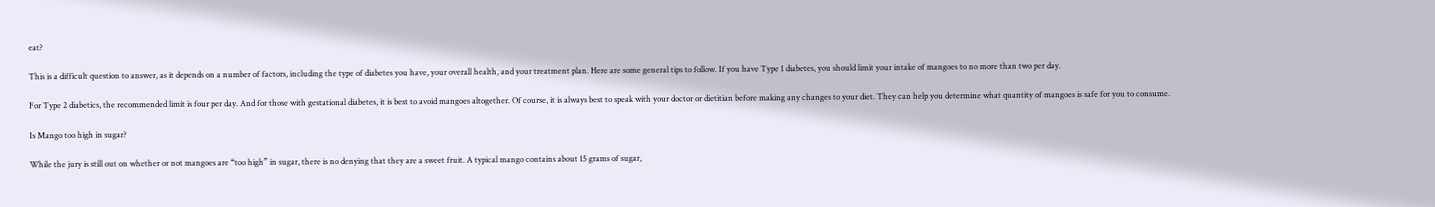eat?

This is a difficult question to answer, as it depends on a number of factors, including the type of diabetes you have, your overall health, and your treatment plan. Here are some general tips to follow. If you have Type 1 diabetes, you should limit your intake of mangoes to no more than two per day.

For Type 2 diabetics, the recommended limit is four per day. And for those with gestational diabetes, it is best to avoid mangoes altogether. Of course, it is always best to speak with your doctor or dietitian before making any changes to your diet. They can help you determine what quantity of mangoes is safe for you to consume.

Is Mango too high in sugar?

While the jury is still out on whether or not mangoes are “too high” in sugar, there is no denying that they are a sweet fruit. A typical mango contains about 15 grams of sugar,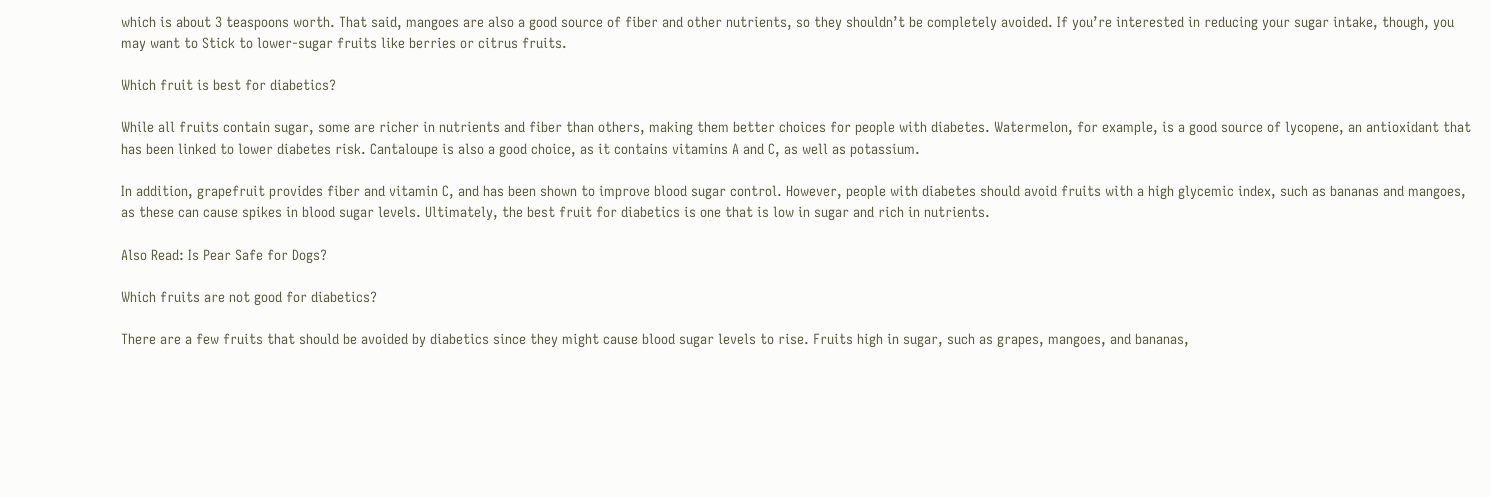which is about 3 teaspoons worth. That said, mangoes are also a good source of fiber and other nutrients, so they shouldn’t be completely avoided. If you’re interested in reducing your sugar intake, though, you may want to Stick to lower-sugar fruits like berries or citrus fruits.

Which fruit is best for diabetics?

While all fruits contain sugar, some are richer in nutrients and fiber than others, making them better choices for people with diabetes. Watermelon, for example, is a good source of lycopene, an antioxidant that has been linked to lower diabetes risk. Cantaloupe is also a good choice, as it contains vitamins A and C, as well as potassium.

In addition, grapefruit provides fiber and vitamin C, and has been shown to improve blood sugar control. However, people with diabetes should avoid fruits with a high glycemic index, such as bananas and mangoes, as these can cause spikes in blood sugar levels. Ultimately, the best fruit for diabetics is one that is low in sugar and rich in nutrients.

Also Read: Is Pear Safe for Dogs?

Which fruits are not good for diabetics?

There are a few fruits that should be avoided by diabetics since they might cause blood sugar levels to rise. Fruits high in sugar, such as grapes, mangoes, and bananas,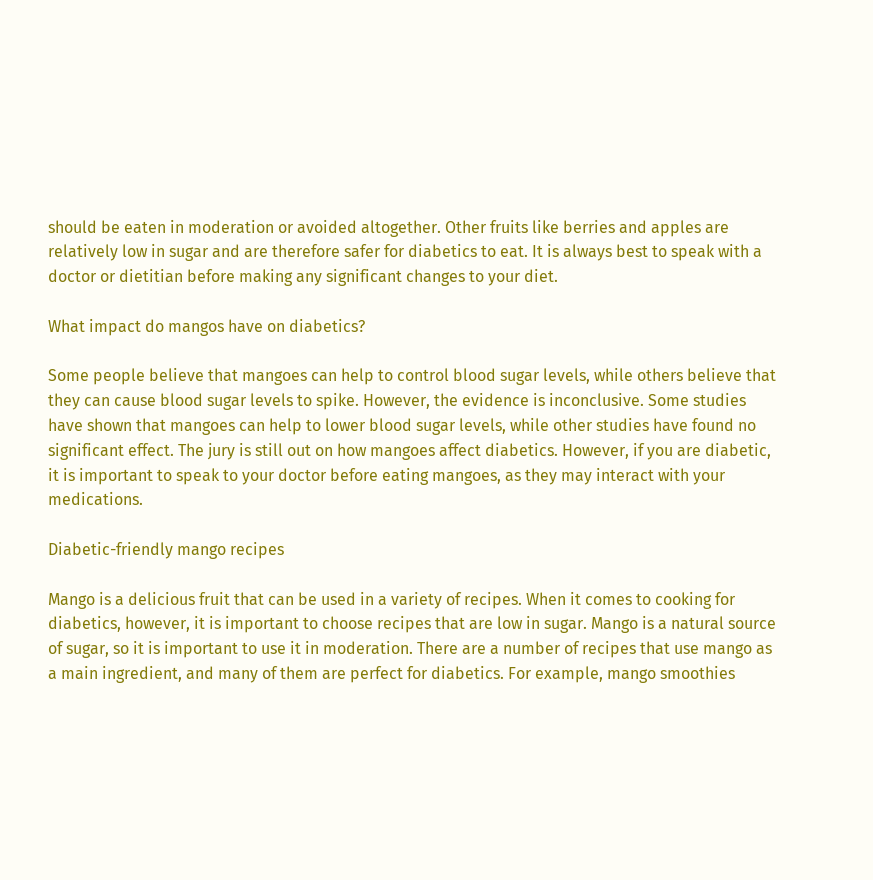should be eaten in moderation or avoided altogether. Other fruits like berries and apples are relatively low in sugar and are therefore safer for diabetics to eat. It is always best to speak with a doctor or dietitian before making any significant changes to your diet.

What impact do mangos have on diabetics?

Some people believe that mangoes can help to control blood sugar levels, while others believe that they can cause blood sugar levels to spike. However, the evidence is inconclusive. Some studies have shown that mangoes can help to lower blood sugar levels, while other studies have found no significant effect. The jury is still out on how mangoes affect diabetics. However, if you are diabetic, it is important to speak to your doctor before eating mangoes, as they may interact with your medications.

Diabetic-friendly mango recipes

Mango is a delicious fruit that can be used in a variety of recipes. When it comes to cooking for diabetics, however, it is important to choose recipes that are low in sugar. Mango is a natural source of sugar, so it is important to use it in moderation. There are a number of recipes that use mango as a main ingredient, and many of them are perfect for diabetics. For example, mango smoothies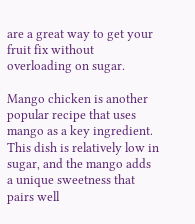are a great way to get your fruit fix without overloading on sugar.

Mango chicken is another popular recipe that uses mango as a key ingredient. This dish is relatively low in sugar, and the mango adds a unique sweetness that pairs well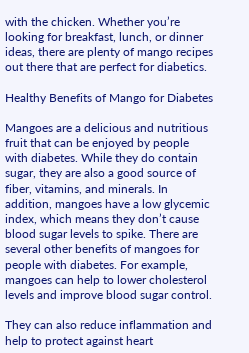with the chicken. Whether you’re looking for breakfast, lunch, or dinner ideas, there are plenty of mango recipes out there that are perfect for diabetics.

Healthy Benefits of Mango for Diabetes

Mangoes are a delicious and nutritious fruit that can be enjoyed by people with diabetes. While they do contain sugar, they are also a good source of fiber, vitamins, and minerals. In addition, mangoes have a low glycemic index, which means they don’t cause blood sugar levels to spike. There are several other benefits of mangoes for people with diabetes. For example, mangoes can help to lower cholesterol levels and improve blood sugar control.

They can also reduce inflammation and help to protect against heart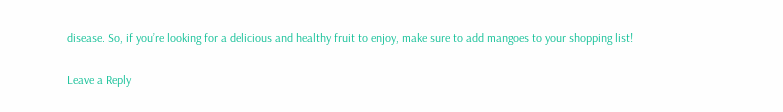disease. So, if you’re looking for a delicious and healthy fruit to enjoy, make sure to add mangoes to your shopping list!

Leave a Reply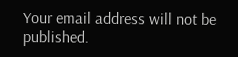Your email address will not be published.